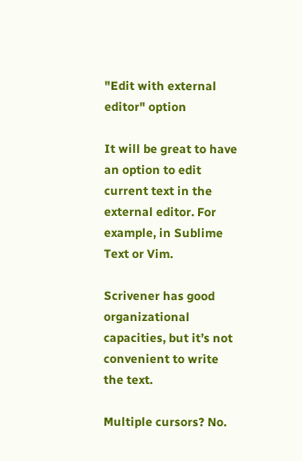"Edit with external editor" option

It will be great to have an option to edit current text in the external editor. For example, in Sublime Text or Vim.

Scrivener has good organizational capacities, but it’s not convenient to write the text.

Multiple cursors? No.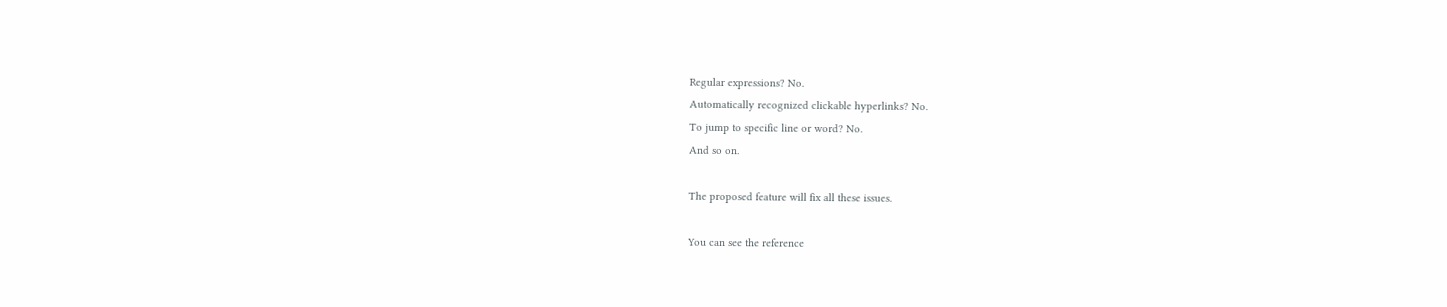Regular expressions? No.
Automatically recognized clickable hyperlinks? No.
To jump to specific line or word? No.
And so on.

The proposed feature will fix all these issues.

You can see the reference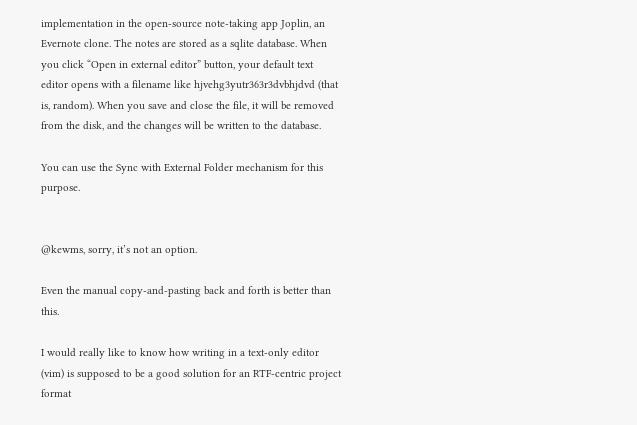implementation in the open-source note-taking app Joplin, an Evernote clone. The notes are stored as a sqlite database. When you click “Open in external editor” button, your default text editor opens with a filename like hjvehg3yutr363r3dvbhjdvd (that is, random). When you save and close the file, it will be removed from the disk, and the changes will be written to the database.

You can use the Sync with External Folder mechanism for this purpose.


@kewms, sorry, it’s not an option.

Even the manual copy-and-pasting back and forth is better than this.

I would really like to know how writing in a text-only editor (vim) is supposed to be a good solution for an RTF-centric project format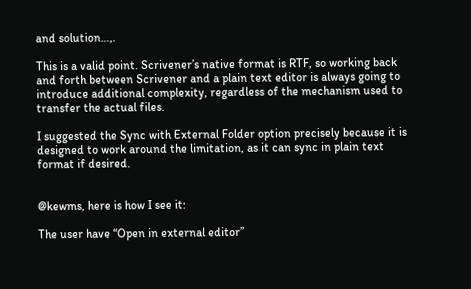and solution…,.

This is a valid point. Scrivener’s native format is RTF, so working back and forth between Scrivener and a plain text editor is always going to introduce additional complexity, regardless of the mechanism used to transfer the actual files.

I suggested the Sync with External Folder option precisely because it is designed to work around the limitation, as it can sync in plain text format if desired.


@kewms, here is how I see it:

The user have “Open in external editor”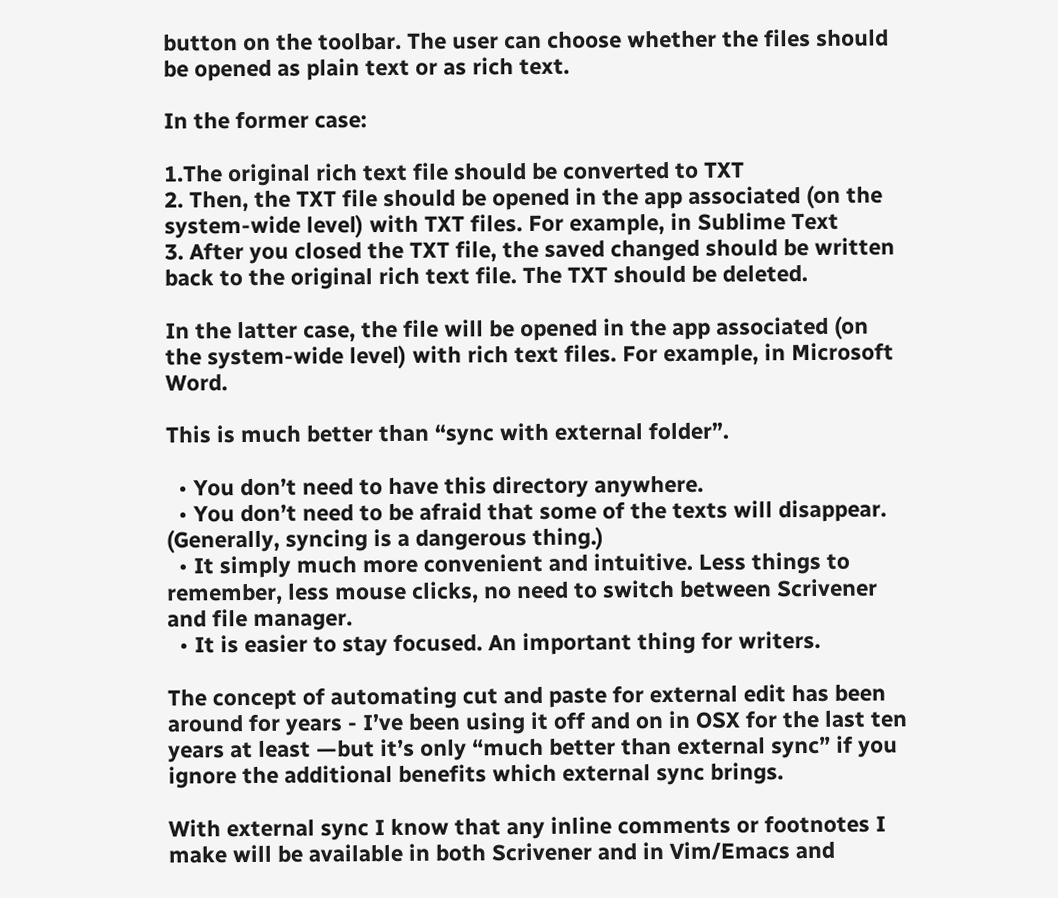button on the toolbar. The user can choose whether the files should be opened as plain text or as rich text.

In the former case:

1.The original rich text file should be converted to TXT
2. Then, the TXT file should be opened in the app associated (on the system-wide level) with TXT files. For example, in Sublime Text
3. After you closed the TXT file, the saved changed should be written back to the original rich text file. The TXT should be deleted.

In the latter case, the file will be opened in the app associated (on the system-wide level) with rich text files. For example, in Microsoft Word.

This is much better than “sync with external folder”.

  • You don’t need to have this directory anywhere.
  • You don’t need to be afraid that some of the texts will disappear. (Generally, syncing is a dangerous thing.)
  • It simply much more convenient and intuitive. Less things to remember, less mouse clicks, no need to switch between Scrivener and file manager.
  • It is easier to stay focused. An important thing for writers.

The concept of automating cut and paste for external edit has been around for years - I’ve been using it off and on in OSX for the last ten years at least —but it’s only “much better than external sync” if you ignore the additional benefits which external sync brings.

With external sync I know that any inline comments or footnotes I make will be available in both Scrivener and in Vim/Emacs and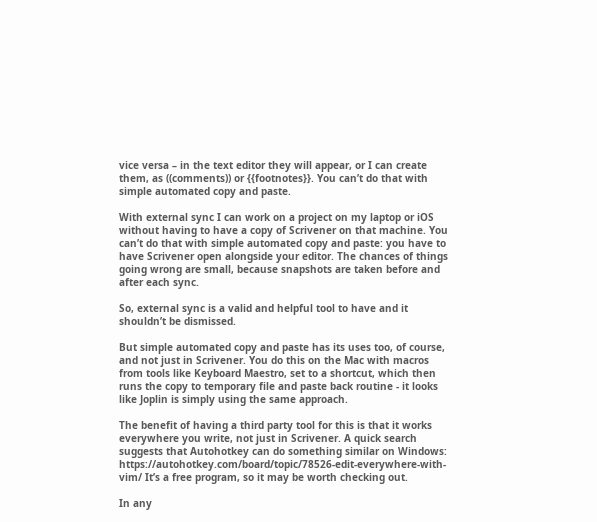vice versa – in the text editor they will appear, or I can create them, as ((comments)) or {{footnotes}}. You can’t do that with simple automated copy and paste.

With external sync I can work on a project on my laptop or iOS without having to have a copy of Scrivener on that machine. You can’t do that with simple automated copy and paste: you have to have Scrivener open alongside your editor. The chances of things going wrong are small, because snapshots are taken before and after each sync.

So, external sync is a valid and helpful tool to have and it shouldn’t be dismissed.

But simple automated copy and paste has its uses too, of course, and not just in Scrivener. You do this on the Mac with macros from tools like Keyboard Maestro, set to a shortcut, which then runs the copy to temporary file and paste back routine - it looks like Joplin is simply using the same approach.

The benefit of having a third party tool for this is that it works everywhere you write, not just in Scrivener. A quick search suggests that Autohotkey can do something similar on Windows: https://autohotkey.com/board/topic/78526-edit-everywhere-with-vim/ It’s a free program, so it may be worth checking out.

In any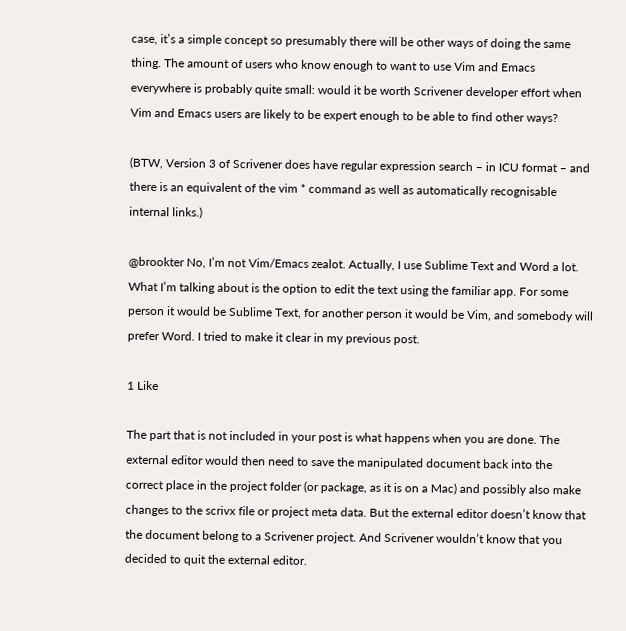case, it’s a simple concept so presumably there will be other ways of doing the same thing. The amount of users who know enough to want to use Vim and Emacs everywhere is probably quite small: would it be worth Scrivener developer effort when Vim and Emacs users are likely to be expert enough to be able to find other ways?

(BTW, Version 3 of Scrivener does have regular expression search – in ICU format – and there is an equivalent of the vim * command as well as automatically recognisable internal links.)

@brookter No, I’m not Vim/Emacs zealot. Actually, I use Sublime Text and Word a lot. What I’m talking about is the option to edit the text using the familiar app. For some person it would be Sublime Text, for another person it would be Vim, and somebody will prefer Word. I tried to make it clear in my previous post.

1 Like

The part that is not included in your post is what happens when you are done. The external editor would then need to save the manipulated document back into the correct place in the project folder (or package, as it is on a Mac) and possibly also make changes to the scrivx file or project meta data. But the external editor doesn’t know that the document belong to a Scrivener project. And Scrivener wouldn’t know that you decided to quit the external editor.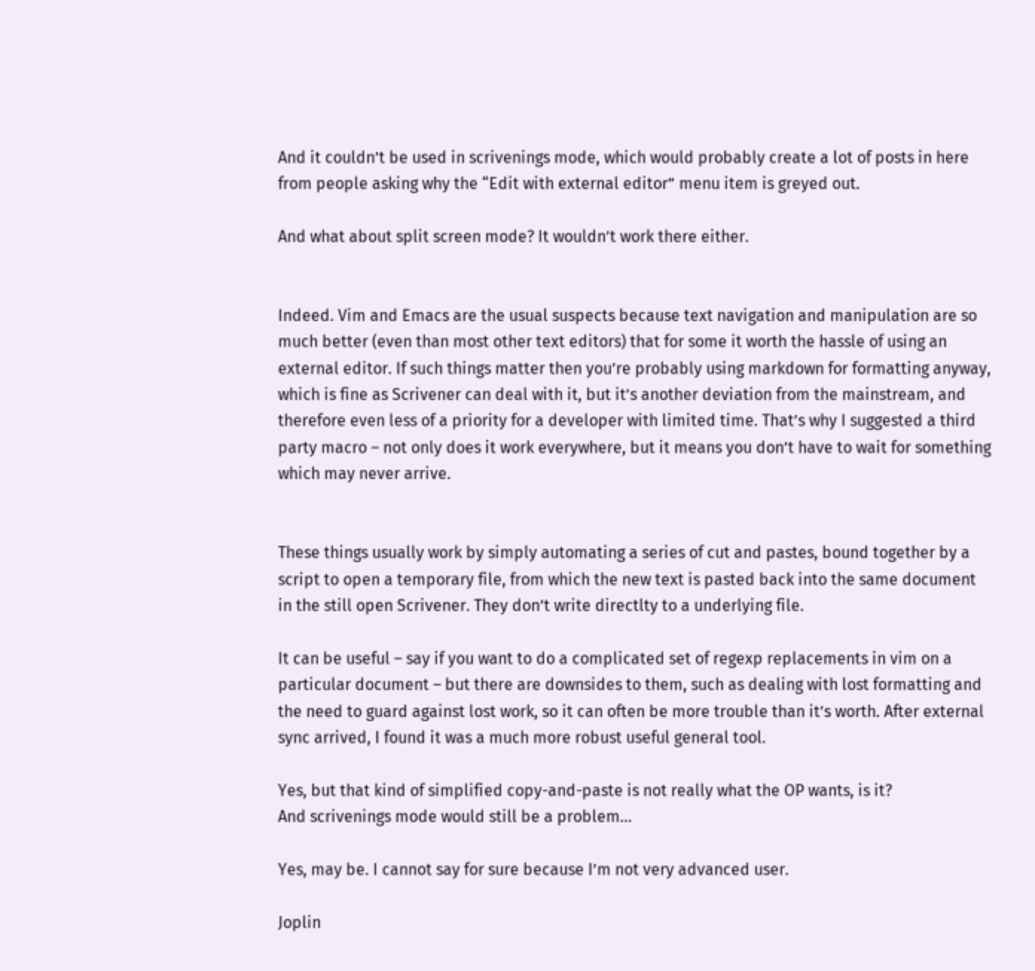And it couldn’t be used in scrivenings mode, which would probably create a lot of posts in here from people asking why the “Edit with external editor” menu item is greyed out.

And what about split screen mode? It wouldn’t work there either.


Indeed. Vim and Emacs are the usual suspects because text navigation and manipulation are so much better (even than most other text editors) that for some it worth the hassle of using an external editor. If such things matter then you’re probably using markdown for formatting anyway, which is fine as Scrivener can deal with it, but it’s another deviation from the mainstream, and therefore even less of a priority for a developer with limited time. That’s why I suggested a third party macro – not only does it work everywhere, but it means you don’t have to wait for something which may never arrive.


These things usually work by simply automating a series of cut and pastes, bound together by a script to open a temporary file, from which the new text is pasted back into the same document in the still open Scrivener. They don’t write directlty to a underlying file.

It can be useful – say if you want to do a complicated set of regexp replacements in vim on a particular document – but there are downsides to them, such as dealing with lost formatting and the need to guard against lost work, so it can often be more trouble than it’s worth. After external sync arrived, I found it was a much more robust useful general tool.

Yes, but that kind of simplified copy-and-paste is not really what the OP wants, is it?
And scrivenings mode would still be a problem…

Yes, may be. I cannot say for sure because I’m not very advanced user.

Joplin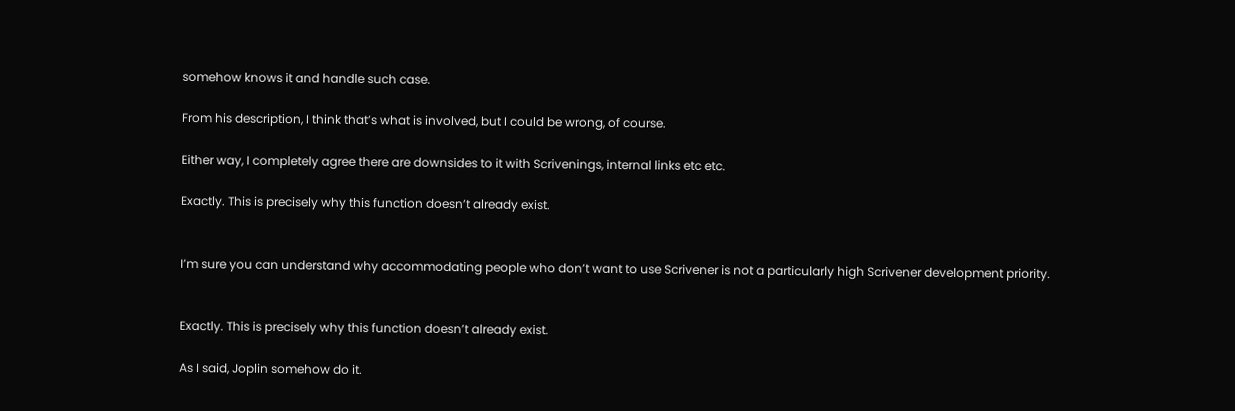somehow knows it and handle such case.

From his description, I think that’s what is involved, but I could be wrong, of course.

Either way, I completely agree there are downsides to it with Scrivenings, internal links etc etc.

Exactly. This is precisely why this function doesn’t already exist.


I’m sure you can understand why accommodating people who don’t want to use Scrivener is not a particularly high Scrivener development priority.


Exactly. This is precisely why this function doesn’t already exist.

As I said, Joplin somehow do it.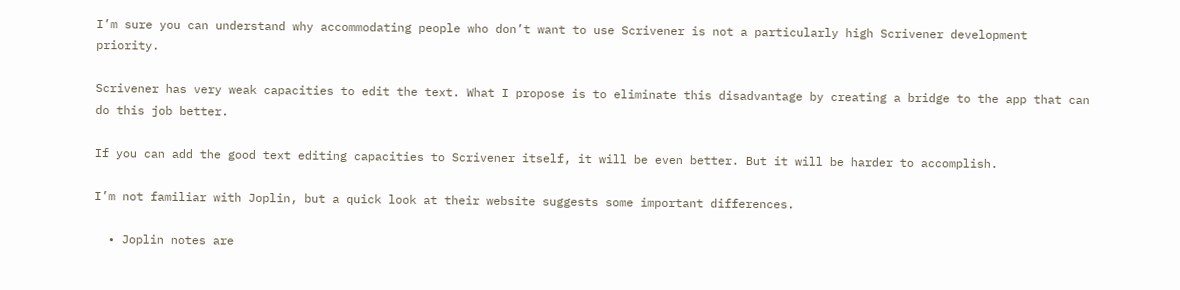I’m sure you can understand why accommodating people who don’t want to use Scrivener is not a particularly high Scrivener development priority.

Scrivener has very weak capacities to edit the text. What I propose is to eliminate this disadvantage by creating a bridge to the app that can do this job better.

If you can add the good text editing capacities to Scrivener itself, it will be even better. But it will be harder to accomplish.

I’m not familiar with Joplin, but a quick look at their website suggests some important differences.

  • Joplin notes are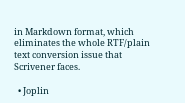in Markdown format, which eliminates the whole RTF/plain text conversion issue that Scrivener faces.

  • Joplin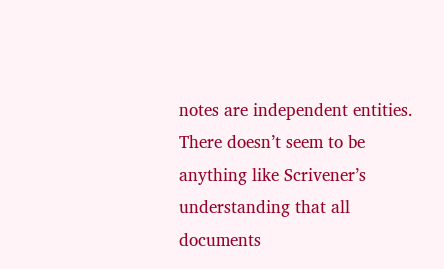notes are independent entities. There doesn’t seem to be anything like Scrivener’s understanding that all documents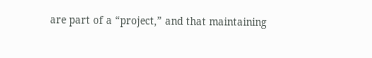are part of a “project,” and that maintaining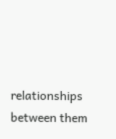relationships between them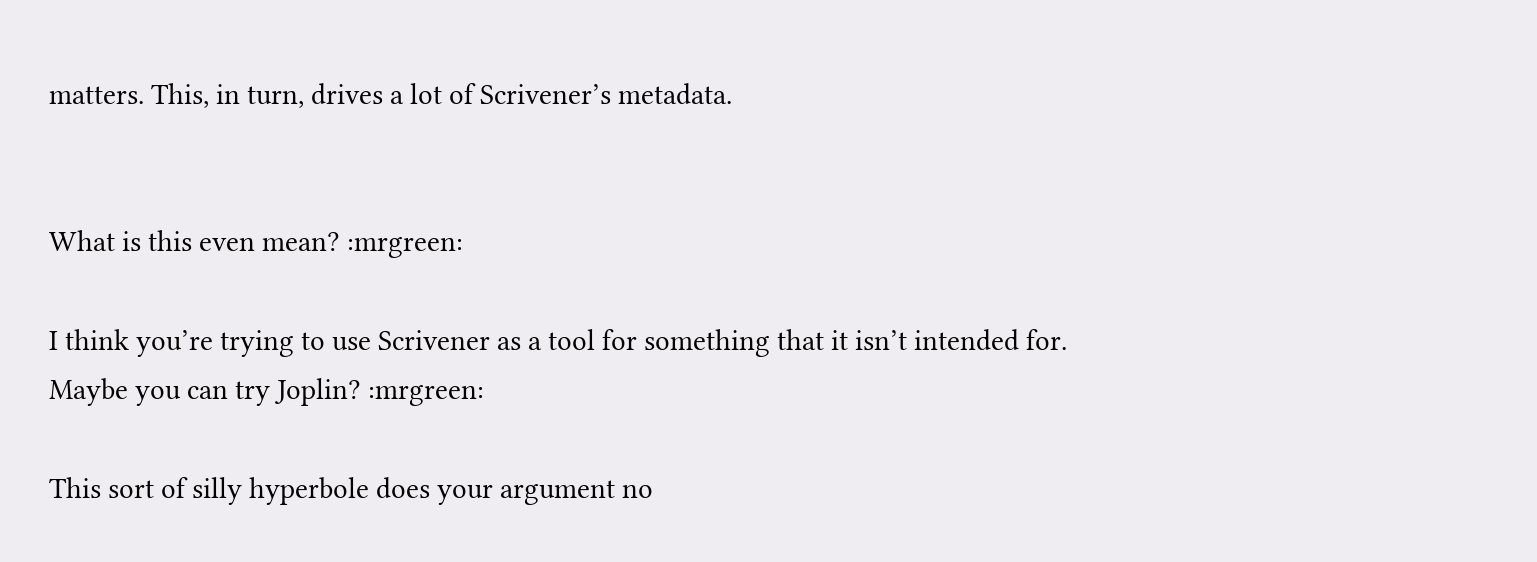matters. This, in turn, drives a lot of Scrivener’s metadata.


What is this even mean? :mrgreen:

I think you’re trying to use Scrivener as a tool for something that it isn’t intended for.
Maybe you can try Joplin? :mrgreen:

This sort of silly hyperbole does your argument no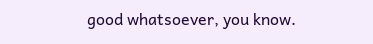good whatsoever, you know.